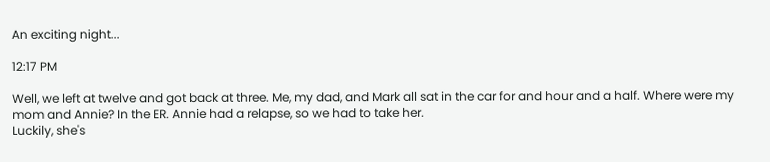An exciting night...

12:17 PM

Well, we left at twelve and got back at three. Me, my dad, and Mark all sat in the car for and hour and a half. Where were my mom and Annie? In the ER. Annie had a relapse, so we had to take her.
Luckily, she's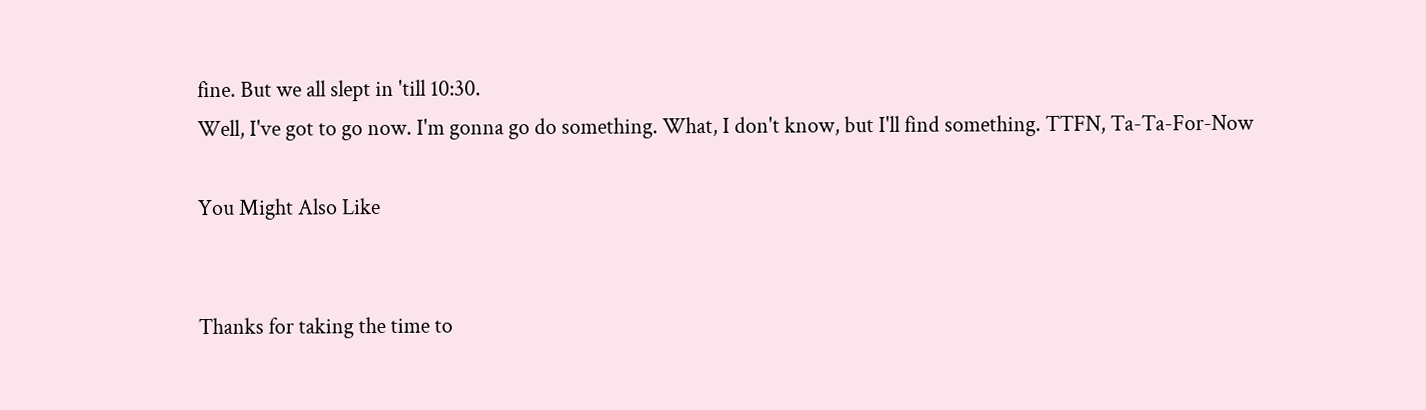fine. But we all slept in 'till 10:30.
Well, I've got to go now. I'm gonna go do something. What, I don't know, but I'll find something. TTFN, Ta-Ta-For-Now

You Might Also Like


Thanks for taking the time to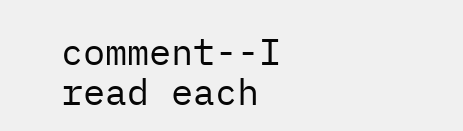comment--I read each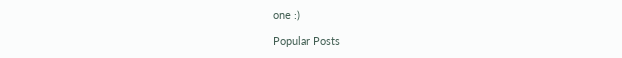one :)

Popular Posts